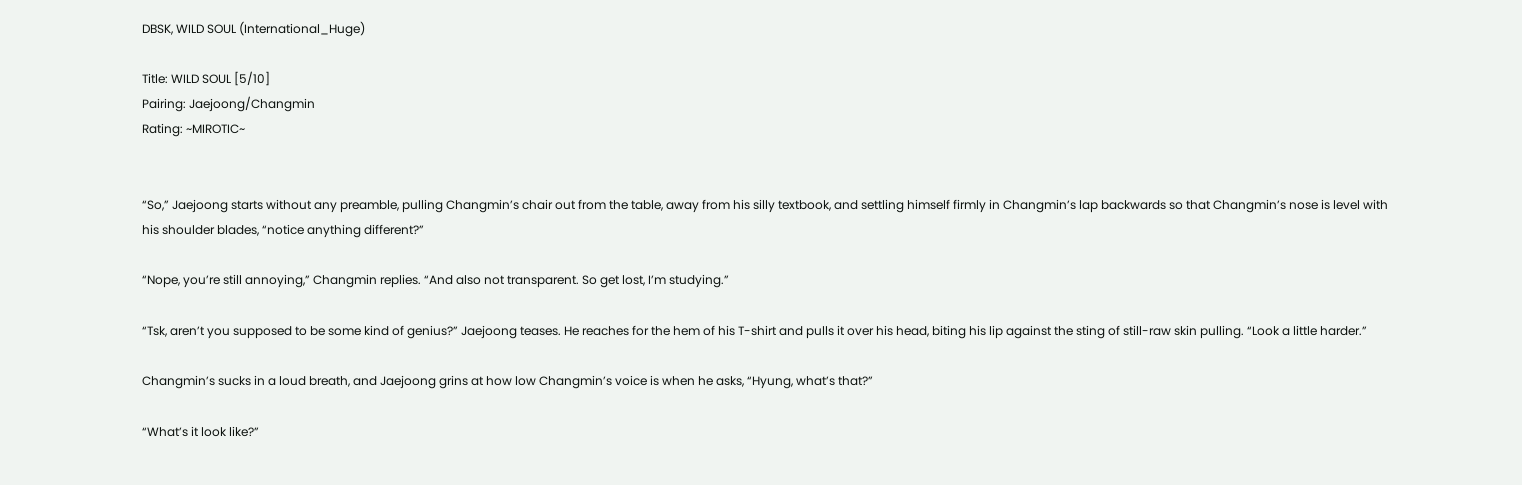DBSK, WILD SOUL (International_Huge)

Title: WILD SOUL [5/10]
Pairing: Jaejoong/Changmin
Rating: ~MIROTIC~


“So,” Jaejoong starts without any preamble, pulling Changmin’s chair out from the table, away from his silly textbook, and settling himself firmly in Changmin’s lap backwards so that Changmin’s nose is level with his shoulder blades, “notice anything different?”

“Nope, you’re still annoying,” Changmin replies. “And also not transparent. So get lost, I’m studying.”

“Tsk, aren’t you supposed to be some kind of genius?” Jaejoong teases. He reaches for the hem of his T-shirt and pulls it over his head, biting his lip against the sting of still-raw skin pulling. “Look a little harder.”

Changmin’s sucks in a loud breath, and Jaejoong grins at how low Changmin’s voice is when he asks, “Hyung, what’s that?”

“What’s it look like?”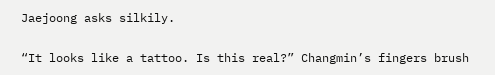Jaejoong asks silkily.

“It looks like a tattoo. Is this real?” Changmin’s fingers brush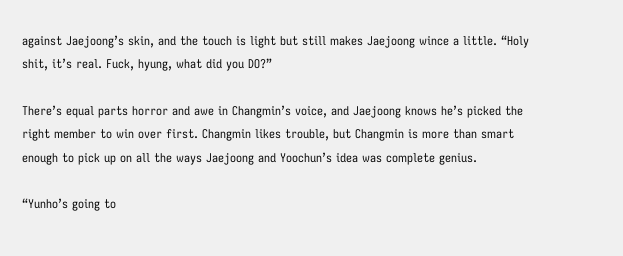against Jaejoong’s skin, and the touch is light but still makes Jaejoong wince a little. “Holy shit, it’s real. Fuck, hyung, what did you DO?”

There’s equal parts horror and awe in Changmin’s voice, and Jaejoong knows he’s picked the right member to win over first. Changmin likes trouble, but Changmin is more than smart enough to pick up on all the ways Jaejoong and Yoochun’s idea was complete genius.

“Yunho’s going to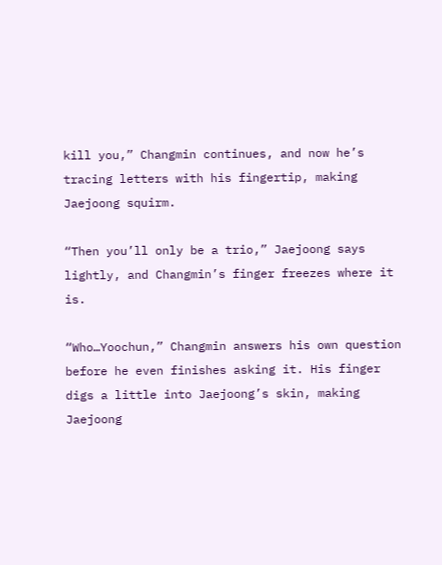kill you,” Changmin continues, and now he’s tracing letters with his fingertip, making Jaejoong squirm.

“Then you’ll only be a trio,” Jaejoong says lightly, and Changmin’s finger freezes where it is.

“Who…Yoochun,” Changmin answers his own question before he even finishes asking it. His finger digs a little into Jaejoong’s skin, making Jaejoong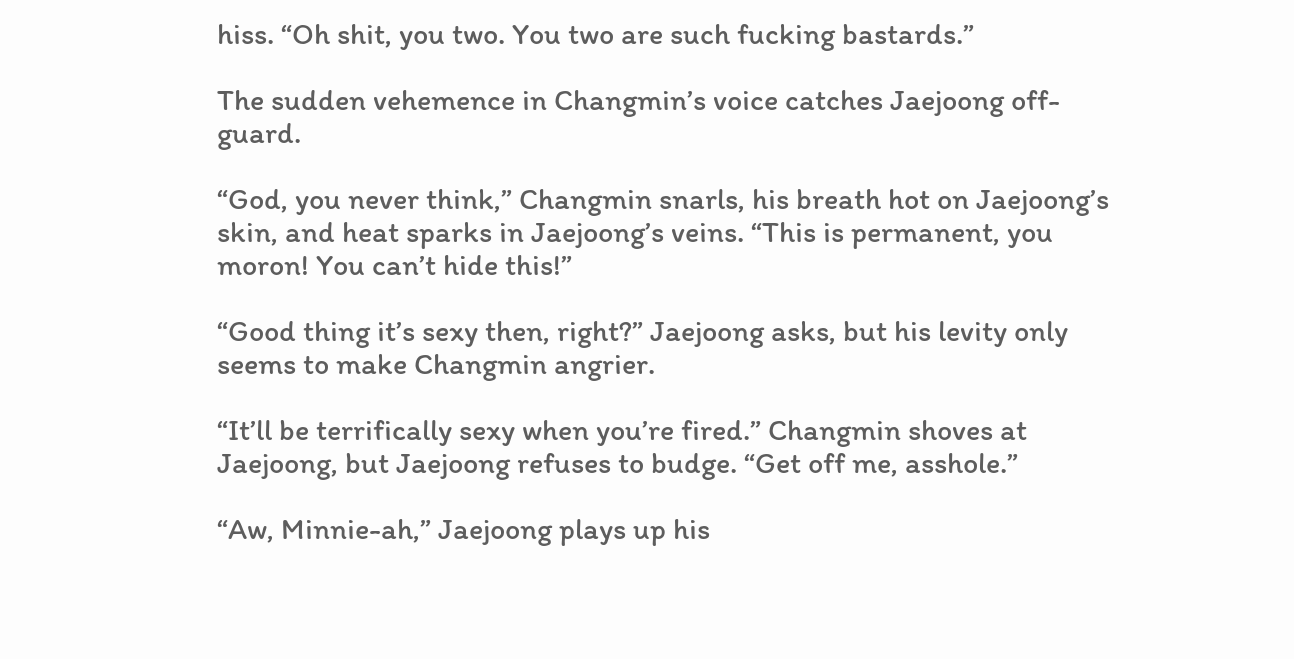hiss. “Oh shit, you two. You two are such fucking bastards.”

The sudden vehemence in Changmin’s voice catches Jaejoong off-guard.

“God, you never think,” Changmin snarls, his breath hot on Jaejoong’s skin, and heat sparks in Jaejoong’s veins. “This is permanent, you moron! You can’t hide this!”

“Good thing it’s sexy then, right?” Jaejoong asks, but his levity only seems to make Changmin angrier.

“It’ll be terrifically sexy when you’re fired.” Changmin shoves at Jaejoong, but Jaejoong refuses to budge. “Get off me, asshole.”

“Aw, Minnie-ah,” Jaejoong plays up his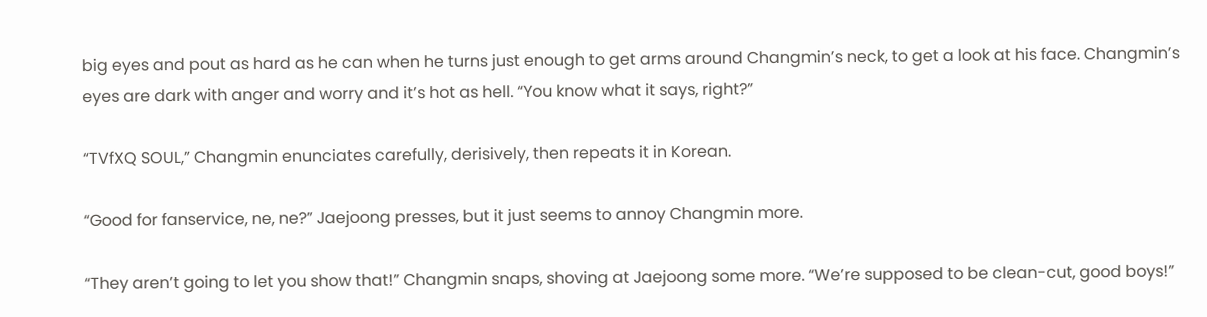big eyes and pout as hard as he can when he turns just enough to get arms around Changmin’s neck, to get a look at his face. Changmin’s eyes are dark with anger and worry and it’s hot as hell. “You know what it says, right?”

“TVfXQ SOUL,” Changmin enunciates carefully, derisively, then repeats it in Korean.

“Good for fanservice, ne, ne?” Jaejoong presses, but it just seems to annoy Changmin more.

“They aren’t going to let you show that!” Changmin snaps, shoving at Jaejoong some more. “We’re supposed to be clean-cut, good boys!”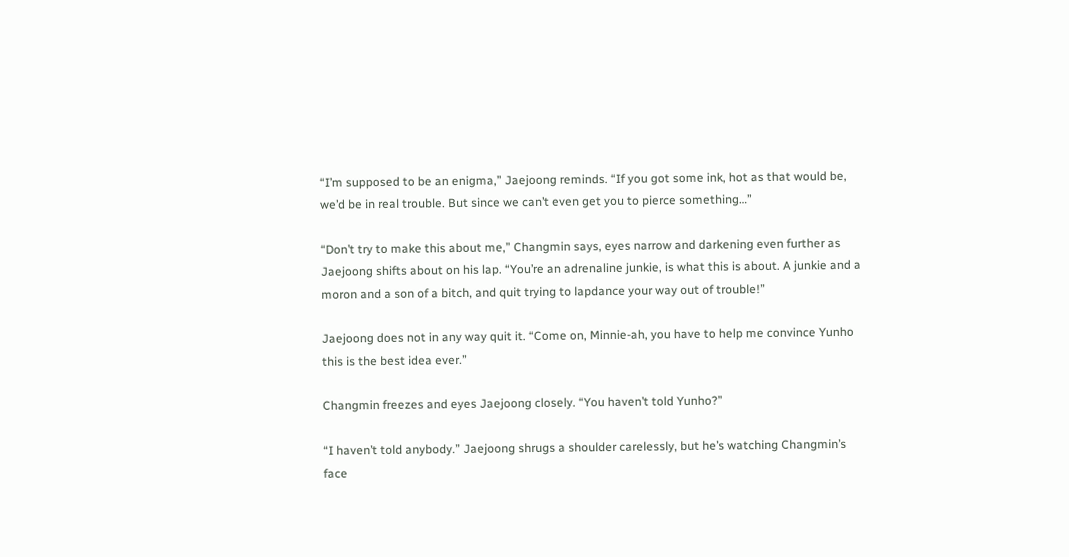“I’m supposed to be an enigma,” Jaejoong reminds. “If you got some ink, hot as that would be, we’d be in real trouble. But since we can’t even get you to pierce something…”

“Don’t try to make this about me,” Changmin says, eyes narrow and darkening even further as Jaejoong shifts about on his lap. “You’re an adrenaline junkie, is what this is about. A junkie and a moron and a son of a bitch, and quit trying to lapdance your way out of trouble!”

Jaejoong does not in any way quit it. “Come on, Minnie-ah, you have to help me convince Yunho this is the best idea ever.”

Changmin freezes and eyes Jaejoong closely. “You haven’t told Yunho?”

“I haven’t told anybody.” Jaejoong shrugs a shoulder carelessly, but he’s watching Changmin’s face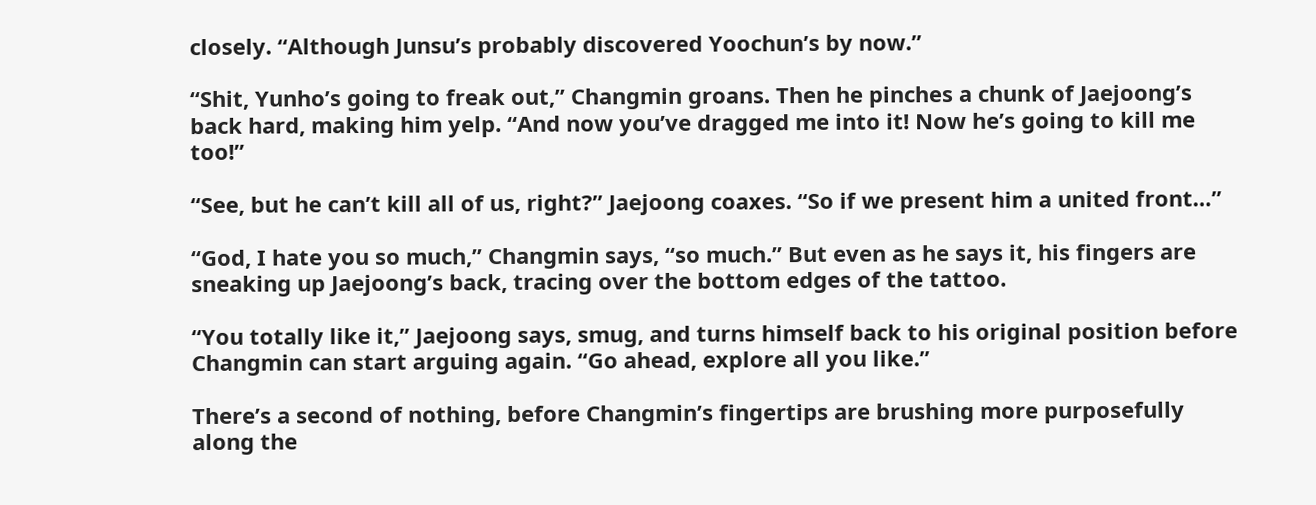closely. “Although Junsu’s probably discovered Yoochun’s by now.”

“Shit, Yunho’s going to freak out,” Changmin groans. Then he pinches a chunk of Jaejoong’s back hard, making him yelp. “And now you’ve dragged me into it! Now he’s going to kill me too!”

“See, but he can’t kill all of us, right?” Jaejoong coaxes. “So if we present him a united front…”

“God, I hate you so much,” Changmin says, “so much.” But even as he says it, his fingers are sneaking up Jaejoong’s back, tracing over the bottom edges of the tattoo.

“You totally like it,” Jaejoong says, smug, and turns himself back to his original position before Changmin can start arguing again. “Go ahead, explore all you like.”

There’s a second of nothing, before Changmin’s fingertips are brushing more purposefully along the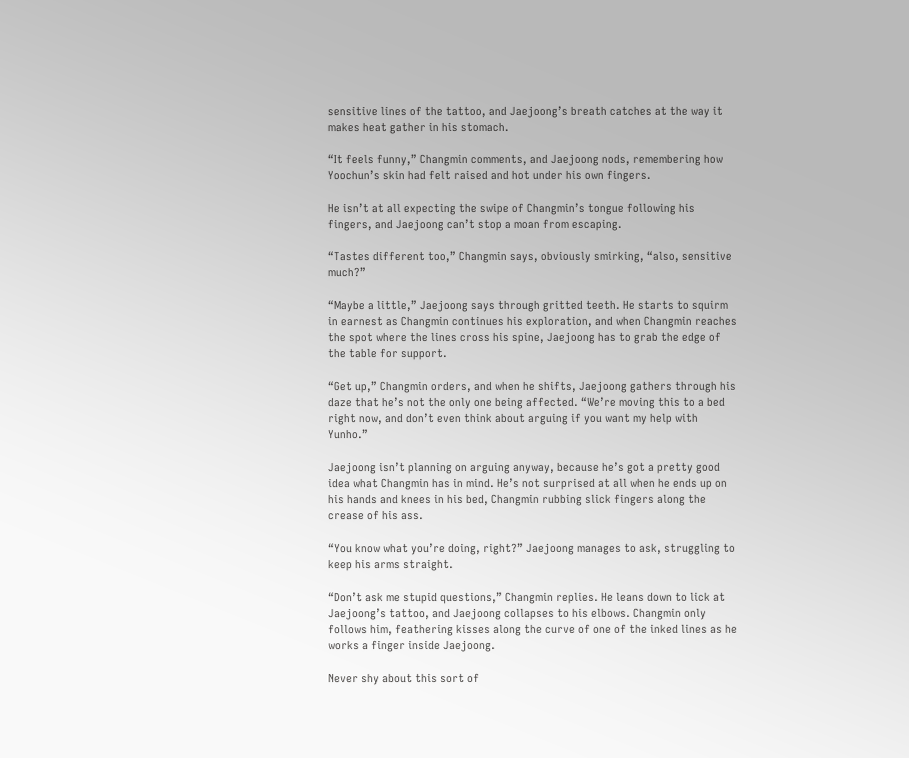sensitive lines of the tattoo, and Jaejoong’s breath catches at the way it makes heat gather in his stomach.

“It feels funny,” Changmin comments, and Jaejoong nods, remembering how Yoochun’s skin had felt raised and hot under his own fingers.

He isn’t at all expecting the swipe of Changmin’s tongue following his fingers, and Jaejoong can’t stop a moan from escaping.

“Tastes different too,” Changmin says, obviously smirking, “also, sensitive much?”

“Maybe a little,” Jaejoong says through gritted teeth. He starts to squirm in earnest as Changmin continues his exploration, and when Changmin reaches the spot where the lines cross his spine, Jaejoong has to grab the edge of the table for support.

“Get up,” Changmin orders, and when he shifts, Jaejoong gathers through his daze that he’s not the only one being affected. “We’re moving this to a bed right now, and don’t even think about arguing if you want my help with Yunho.”

Jaejoong isn’t planning on arguing anyway, because he’s got a pretty good idea what Changmin has in mind. He’s not surprised at all when he ends up on his hands and knees in his bed, Changmin rubbing slick fingers along the crease of his ass.

“You know what you’re doing, right?” Jaejoong manages to ask, struggling to keep his arms straight.

“Don’t ask me stupid questions,” Changmin replies. He leans down to lick at Jaejoong’s tattoo, and Jaejoong collapses to his elbows. Changmin only follows him, feathering kisses along the curve of one of the inked lines as he works a finger inside Jaejoong.

Never shy about this sort of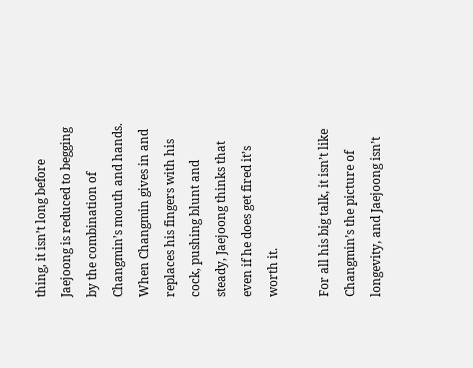thing, it isn’t long before Jaejoong is reduced to begging by the combination of Changmin’s mouth and hands. When Changmin gives in and replaces his fingers with his cock, pushing blunt and steady, Jaejoong thinks that even if he does get fired it’s worth it.

For all his big talk, it isn’t like Changmin’s the picture of longevity, and Jaejoong isn’t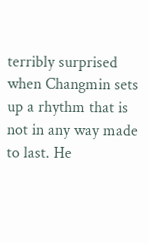terribly surprised when Changmin sets up a rhythm that is not in any way made to last. He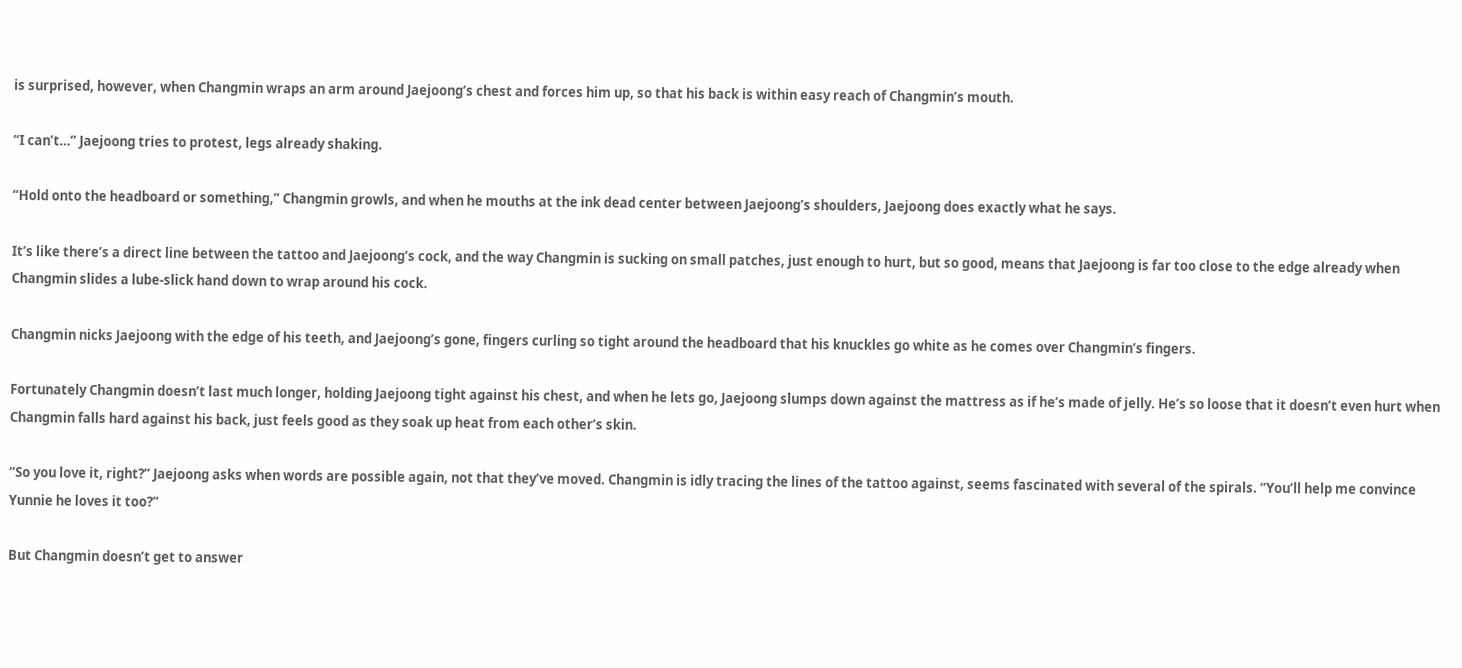is surprised, however, when Changmin wraps an arm around Jaejoong’s chest and forces him up, so that his back is within easy reach of Changmin’s mouth.

“I can’t…” Jaejoong tries to protest, legs already shaking.

“Hold onto the headboard or something,” Changmin growls, and when he mouths at the ink dead center between Jaejoong’s shoulders, Jaejoong does exactly what he says.

It’s like there’s a direct line between the tattoo and Jaejoong’s cock, and the way Changmin is sucking on small patches, just enough to hurt, but so good, means that Jaejoong is far too close to the edge already when Changmin slides a lube-slick hand down to wrap around his cock.

Changmin nicks Jaejoong with the edge of his teeth, and Jaejoong’s gone, fingers curling so tight around the headboard that his knuckles go white as he comes over Changmin’s fingers.

Fortunately Changmin doesn’t last much longer, holding Jaejoong tight against his chest, and when he lets go, Jaejoong slumps down against the mattress as if he’s made of jelly. He’s so loose that it doesn’t even hurt when Changmin falls hard against his back, just feels good as they soak up heat from each other’s skin.

“So you love it, right?” Jaejoong asks when words are possible again, not that they’ve moved. Changmin is idly tracing the lines of the tattoo against, seems fascinated with several of the spirals. “You’ll help me convince Yunnie he loves it too?”

But Changmin doesn’t get to answer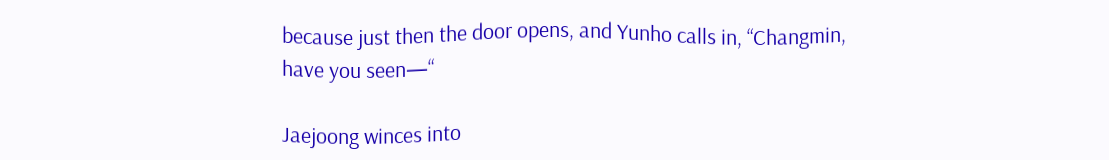because just then the door opens, and Yunho calls in, “Changmin, have you seen—“

Jaejoong winces into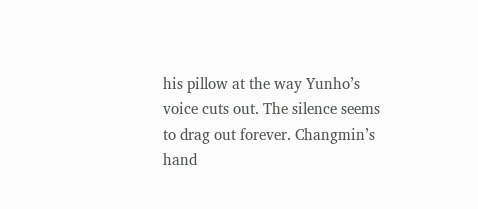his pillow at the way Yunho’s voice cuts out. The silence seems to drag out forever. Changmin’s hand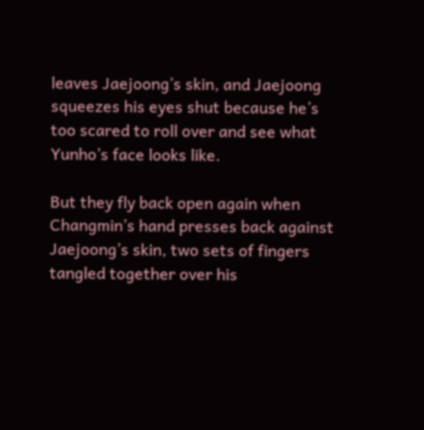leaves Jaejoong’s skin, and Jaejoong squeezes his eyes shut because he’s too scared to roll over and see what Yunho’s face looks like.

But they fly back open again when Changmin’s hand presses back against Jaejoong’s skin, two sets of fingers tangled together over his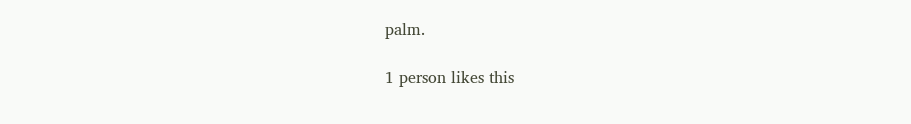palm.

1 person likes this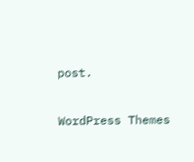post.

WordPress Themes